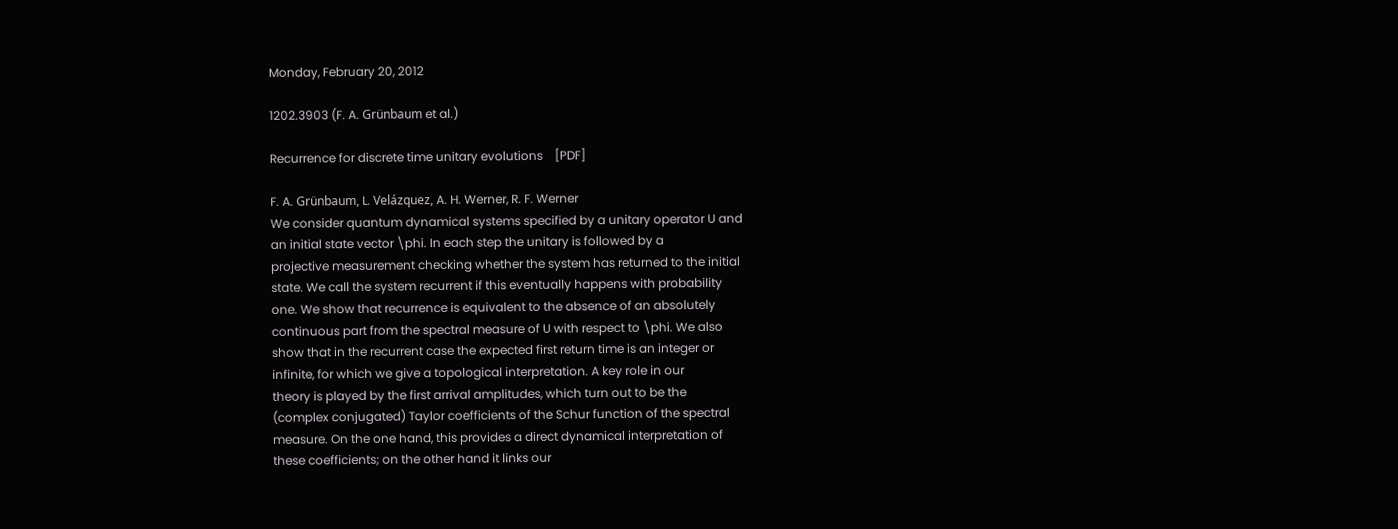Monday, February 20, 2012

1202.3903 (F. A. Grünbaum et al.)

Recurrence for discrete time unitary evolutions    [PDF]

F. A. Grünbaum, L. Velázquez, A. H. Werner, R. F. Werner
We consider quantum dynamical systems specified by a unitary operator U and
an initial state vector \phi. In each step the unitary is followed by a
projective measurement checking whether the system has returned to the initial
state. We call the system recurrent if this eventually happens with probability
one. We show that recurrence is equivalent to the absence of an absolutely
continuous part from the spectral measure of U with respect to \phi. We also
show that in the recurrent case the expected first return time is an integer or
infinite, for which we give a topological interpretation. A key role in our
theory is played by the first arrival amplitudes, which turn out to be the
(complex conjugated) Taylor coefficients of the Schur function of the spectral
measure. On the one hand, this provides a direct dynamical interpretation of
these coefficients; on the other hand it links our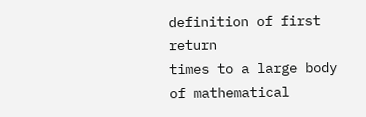definition of first return
times to a large body of mathematical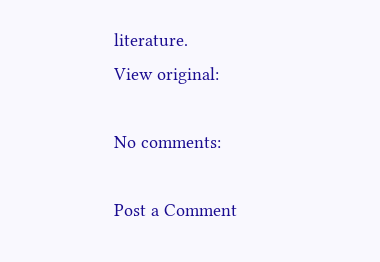literature.
View original:

No comments:

Post a Comment